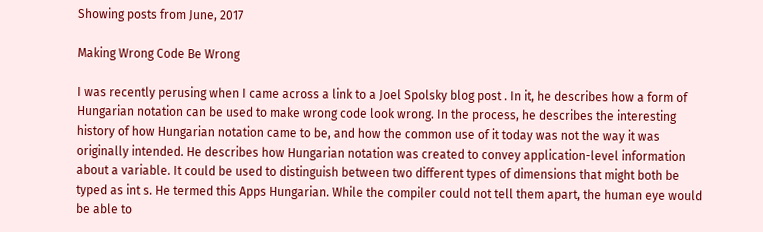Showing posts from June, 2017

Making Wrong Code Be Wrong

I was recently perusing when I came across a link to a Joel Spolsky blog post . In it, he describes how a form of Hungarian notation can be used to make wrong code look wrong. In the process, he describes the interesting history of how Hungarian notation came to be, and how the common use of it today was not the way it was originally intended. He describes how Hungarian notation was created to convey application-level information about a variable. It could be used to distinguish between two different types of dimensions that might both be typed as int s. He termed this Apps Hungarian. While the compiler could not tell them apart, the human eye would be able to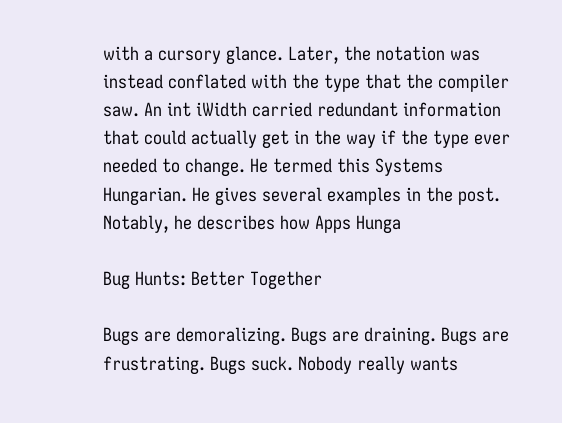with a cursory glance. Later, the notation was instead conflated with the type that the compiler saw. An int iWidth carried redundant information that could actually get in the way if the type ever needed to change. He termed this Systems Hungarian. He gives several examples in the post. Notably, he describes how Apps Hunga

Bug Hunts: Better Together

Bugs are demoralizing. Bugs are draining. Bugs are frustrating. Bugs suck. Nobody really wants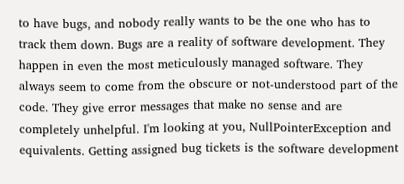to have bugs, and nobody really wants to be the one who has to track them down. Bugs are a reality of software development. They happen in even the most meticulously managed software. They always seem to come from the obscure or not-understood part of the code. They give error messages that make no sense and are completely unhelpful. I'm looking at you, NullPointerException and equivalents. Getting assigned bug tickets is the software development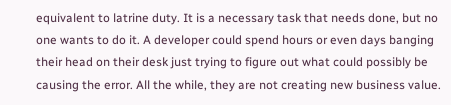equivalent to latrine duty. It is a necessary task that needs done, but no one wants to do it. A developer could spend hours or even days banging their head on their desk just trying to figure out what could possibly be causing the error. All the while, they are not creating new business value.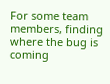For some team members, finding where the bug is coming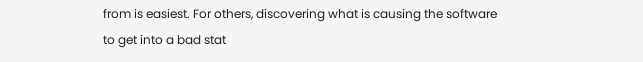from is easiest. For others, discovering what is causing the software to get into a bad stat